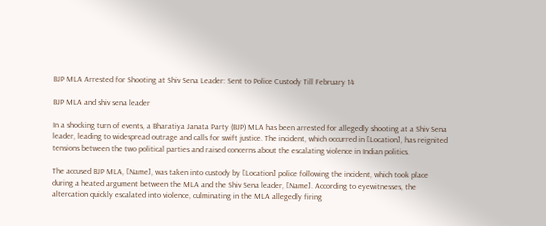BJP MLA Arrested for Shooting at Shiv Sena Leader: Sent to Police Custody Till February 14

BJP MLA and shiv sena leader

In a shocking turn of events, a Bharatiya Janata Party (BJP) MLA has been arrested for allegedly shooting at a Shiv Sena leader, leading to widespread outrage and calls for swift justice. The incident, which occurred in [Location], has reignited tensions between the two political parties and raised concerns about the escalating violence in Indian politics.

The accused BJP MLA, [Name], was taken into custody by [Location] police following the incident, which took place during a heated argument between the MLA and the Shiv Sena leader, [Name]. According to eyewitnesses, the altercation quickly escalated into violence, culminating in the MLA allegedly firing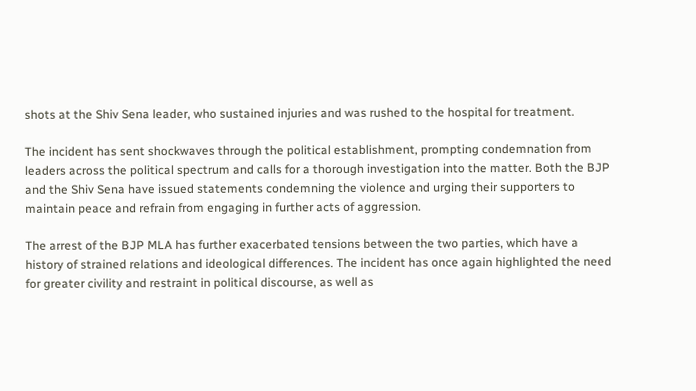shots at the Shiv Sena leader, who sustained injuries and was rushed to the hospital for treatment.

The incident has sent shockwaves through the political establishment, prompting condemnation from leaders across the political spectrum and calls for a thorough investigation into the matter. Both the BJP and the Shiv Sena have issued statements condemning the violence and urging their supporters to maintain peace and refrain from engaging in further acts of aggression.

The arrest of the BJP MLA has further exacerbated tensions between the two parties, which have a history of strained relations and ideological differences. The incident has once again highlighted the need for greater civility and restraint in political discourse, as well as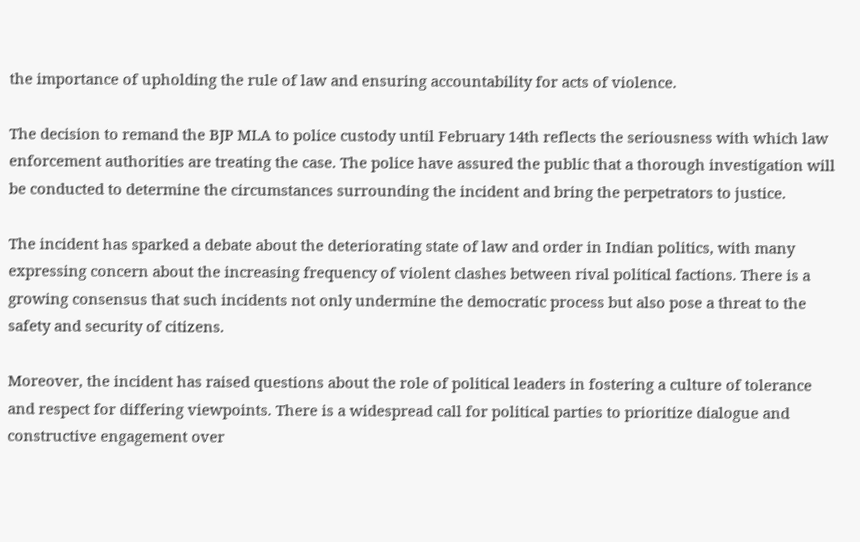the importance of upholding the rule of law and ensuring accountability for acts of violence.

The decision to remand the BJP MLA to police custody until February 14th reflects the seriousness with which law enforcement authorities are treating the case. The police have assured the public that a thorough investigation will be conducted to determine the circumstances surrounding the incident and bring the perpetrators to justice.

The incident has sparked a debate about the deteriorating state of law and order in Indian politics, with many expressing concern about the increasing frequency of violent clashes between rival political factions. There is a growing consensus that such incidents not only undermine the democratic process but also pose a threat to the safety and security of citizens.

Moreover, the incident has raised questions about the role of political leaders in fostering a culture of tolerance and respect for differing viewpoints. There is a widespread call for political parties to prioritize dialogue and constructive engagement over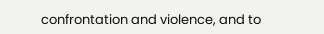confrontation and violence, and to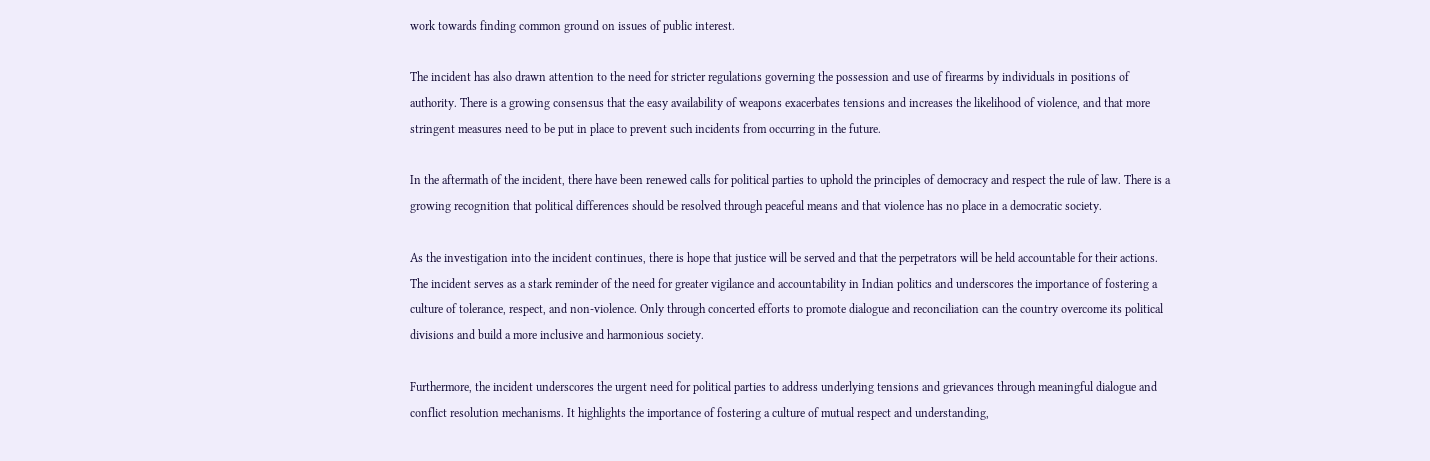work towards finding common ground on issues of public interest.

The incident has also drawn attention to the need for stricter regulations governing the possession and use of firearms by individuals in positions of authority. There is a growing consensus that the easy availability of weapons exacerbates tensions and increases the likelihood of violence, and that more stringent measures need to be put in place to prevent such incidents from occurring in the future.

In the aftermath of the incident, there have been renewed calls for political parties to uphold the principles of democracy and respect the rule of law. There is a growing recognition that political differences should be resolved through peaceful means and that violence has no place in a democratic society.

As the investigation into the incident continues, there is hope that justice will be served and that the perpetrators will be held accountable for their actions. The incident serves as a stark reminder of the need for greater vigilance and accountability in Indian politics and underscores the importance of fostering a culture of tolerance, respect, and non-violence. Only through concerted efforts to promote dialogue and reconciliation can the country overcome its political divisions and build a more inclusive and harmonious society.

Furthermore, the incident underscores the urgent need for political parties to address underlying tensions and grievances through meaningful dialogue and conflict resolution mechanisms. It highlights the importance of fostering a culture of mutual respect and understanding,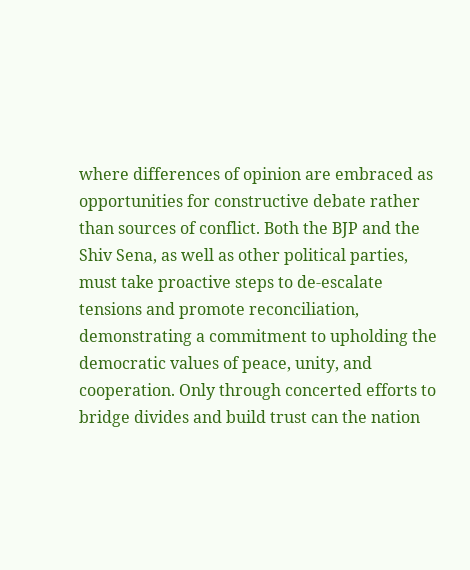where differences of opinion are embraced as opportunities for constructive debate rather than sources of conflict. Both the BJP and the Shiv Sena, as well as other political parties, must take proactive steps to de-escalate tensions and promote reconciliation, demonstrating a commitment to upholding the democratic values of peace, unity, and cooperation. Only through concerted efforts to bridge divides and build trust can the nation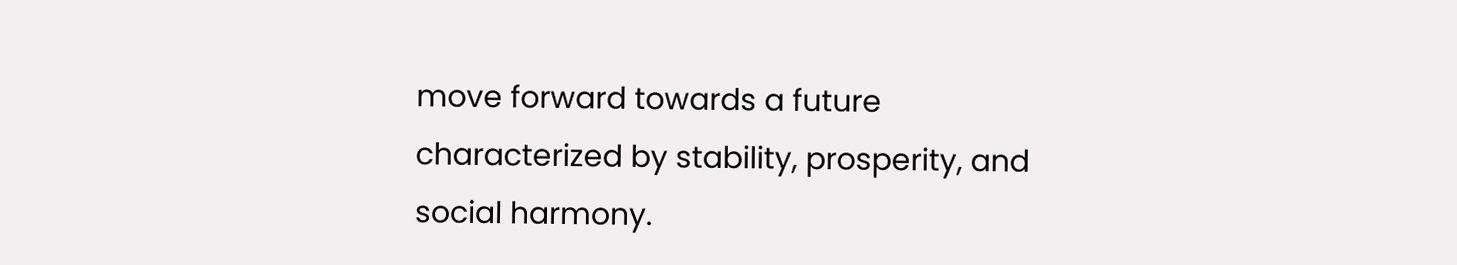move forward towards a future characterized by stability, prosperity, and social harmony.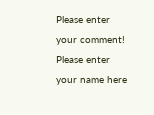Please enter your comment!
Please enter your name here